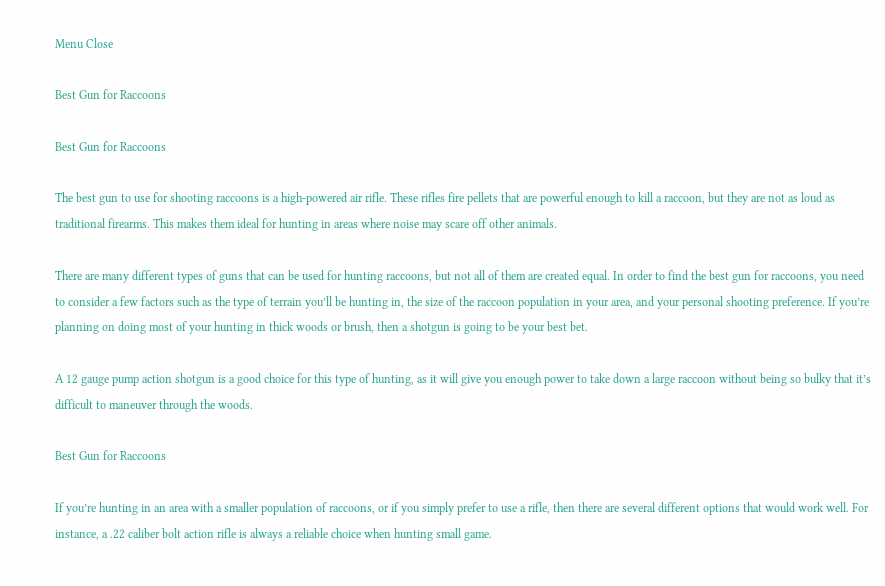Menu Close

Best Gun for Raccoons

Best Gun for Raccoons

The best gun to use for shooting raccoons is a high-powered air rifle. These rifles fire pellets that are powerful enough to kill a raccoon, but they are not as loud as traditional firearms. This makes them ideal for hunting in areas where noise may scare off other animals.

There are many different types of guns that can be used for hunting raccoons, but not all of them are created equal. In order to find the best gun for raccoons, you need to consider a few factors such as the type of terrain you’ll be hunting in, the size of the raccoon population in your area, and your personal shooting preference. If you’re planning on doing most of your hunting in thick woods or brush, then a shotgun is going to be your best bet.

A 12 gauge pump action shotgun is a good choice for this type of hunting, as it will give you enough power to take down a large raccoon without being so bulky that it’s difficult to maneuver through the woods.

Best Gun for Raccoons

If you’re hunting in an area with a smaller population of raccoons, or if you simply prefer to use a rifle, then there are several different options that would work well. For instance, a .22 caliber bolt action rifle is always a reliable choice when hunting small game.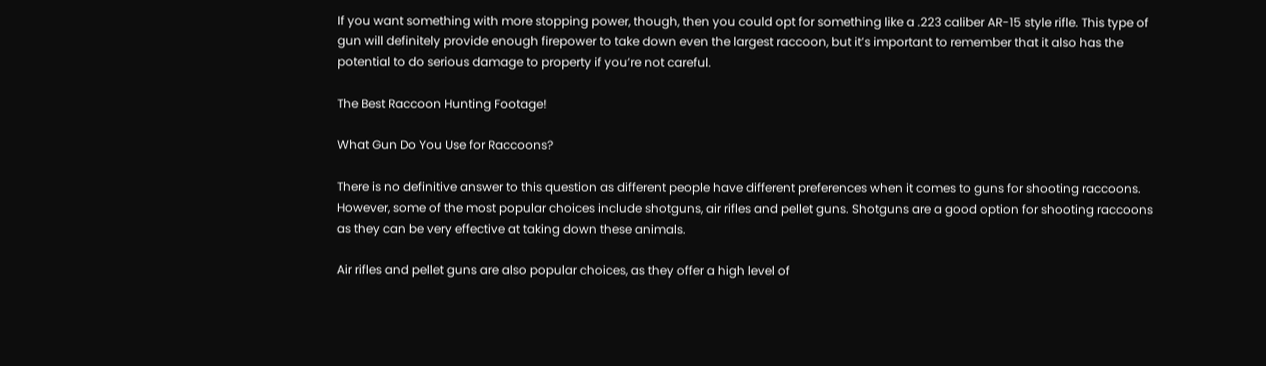If you want something with more stopping power, though, then you could opt for something like a .223 caliber AR-15 style rifle. This type of gun will definitely provide enough firepower to take down even the largest raccoon, but it’s important to remember that it also has the potential to do serious damage to property if you’re not careful.

The Best Raccoon Hunting Footage!

What Gun Do You Use for Raccoons?

There is no definitive answer to this question as different people have different preferences when it comes to guns for shooting raccoons. However, some of the most popular choices include shotguns, air rifles and pellet guns. Shotguns are a good option for shooting raccoons as they can be very effective at taking down these animals.

Air rifles and pellet guns are also popular choices, as they offer a high level of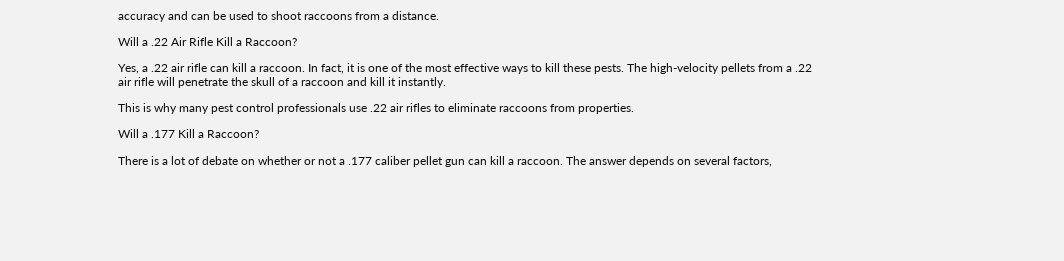accuracy and can be used to shoot raccoons from a distance.

Will a .22 Air Rifle Kill a Raccoon?

Yes, a .22 air rifle can kill a raccoon. In fact, it is one of the most effective ways to kill these pests. The high-velocity pellets from a .22 air rifle will penetrate the skull of a raccoon and kill it instantly.

This is why many pest control professionals use .22 air rifles to eliminate raccoons from properties.

Will a .177 Kill a Raccoon?

There is a lot of debate on whether or not a .177 caliber pellet gun can kill a raccoon. The answer depends on several factors,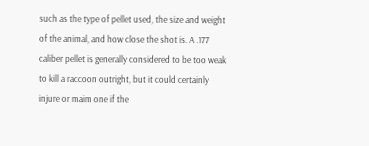such as the type of pellet used, the size and weight of the animal, and how close the shot is. A .177 caliber pellet is generally considered to be too weak to kill a raccoon outright, but it could certainly injure or maim one if the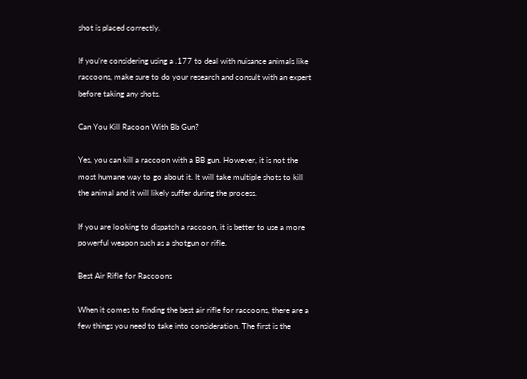shot is placed correctly.

If you’re considering using a .177 to deal with nuisance animals like raccoons, make sure to do your research and consult with an expert before taking any shots.

Can You Kill Racoon With Bb Gun?

Yes, you can kill a raccoon with a BB gun. However, it is not the most humane way to go about it. It will take multiple shots to kill the animal and it will likely suffer during the process.

If you are looking to dispatch a raccoon, it is better to use a more powerful weapon such as a shotgun or rifle.

Best Air Rifle for Raccoons

When it comes to finding the best air rifle for raccoons, there are a few things you need to take into consideration. The first is the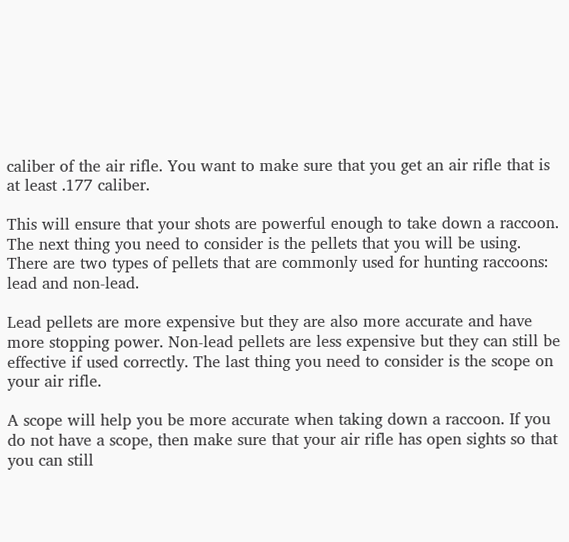caliber of the air rifle. You want to make sure that you get an air rifle that is at least .177 caliber.

This will ensure that your shots are powerful enough to take down a raccoon. The next thing you need to consider is the pellets that you will be using. There are two types of pellets that are commonly used for hunting raccoons: lead and non-lead.

Lead pellets are more expensive but they are also more accurate and have more stopping power. Non-lead pellets are less expensive but they can still be effective if used correctly. The last thing you need to consider is the scope on your air rifle.

A scope will help you be more accurate when taking down a raccoon. If you do not have a scope, then make sure that your air rifle has open sights so that you can still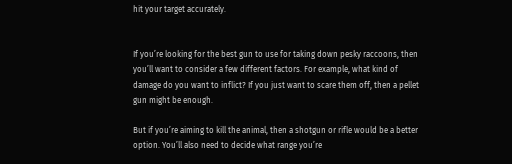hit your target accurately.


If you’re looking for the best gun to use for taking down pesky raccoons, then you’ll want to consider a few different factors. For example, what kind of damage do you want to inflict? If you just want to scare them off, then a pellet gun might be enough.

But if you’re aiming to kill the animal, then a shotgun or rifle would be a better option. You’ll also need to decide what range you’re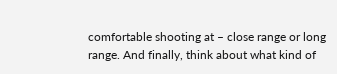comfortable shooting at – close range or long range. And finally, think about what kind of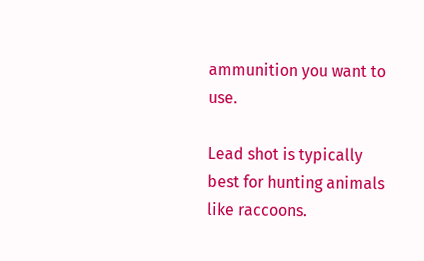ammunition you want to use.

Lead shot is typically best for hunting animals like raccoons.